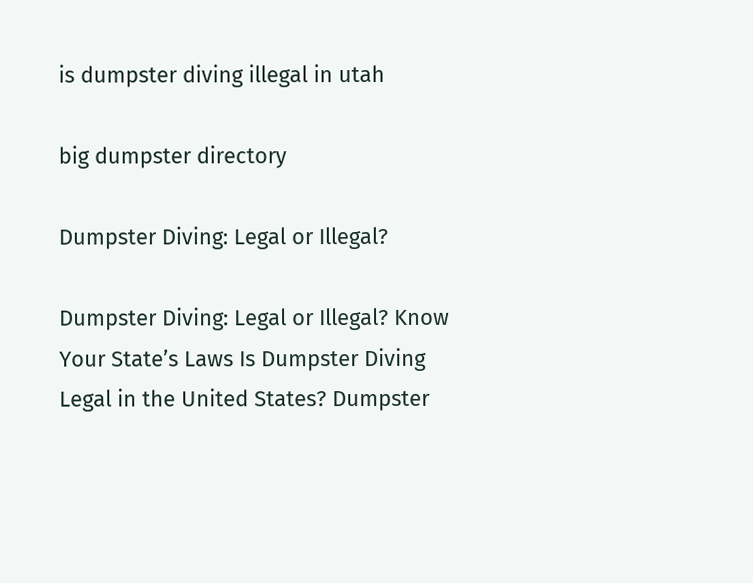is dumpster diving illegal in utah

big dumpster directory

Dumpster Diving: Legal or Illegal?

Dumpster Diving: Legal or Illegal? Know Your State’s Laws Is Dumpster Diving Legal in the United States? Dumpster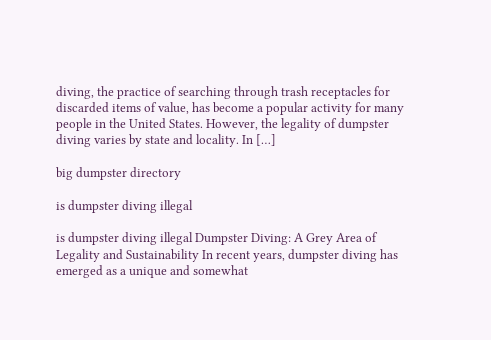diving, the practice of searching through trash receptacles for discarded items of value, has become a popular activity for many people in the United States. However, the legality of dumpster diving varies by state and locality. In […]

big dumpster directory

is dumpster diving illegal

is dumpster diving illegal Dumpster Diving: A Grey Area of Legality and Sustainability In recent years, dumpster diving has emerged as a unique and somewhat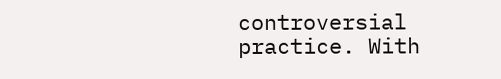controversial practice. With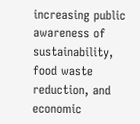increasing public awareness of sustainability, food waste reduction, and economic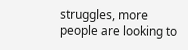struggles, more people are looking to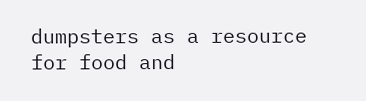dumpsters as a resource for food and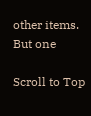other items. But one

Scroll to Top